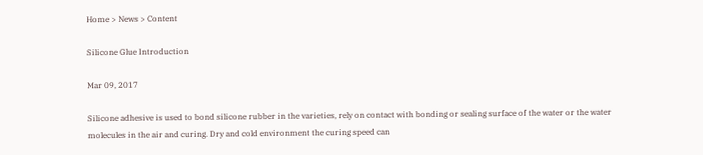Home > News > Content

Silicone Glue Introduction

Mar 09, 2017

Silicone adhesive is used to bond silicone rubber in the varieties, rely on contact with bonding or sealing surface of the water or the water molecules in the air and curing. Dry and cold environment the curing speed can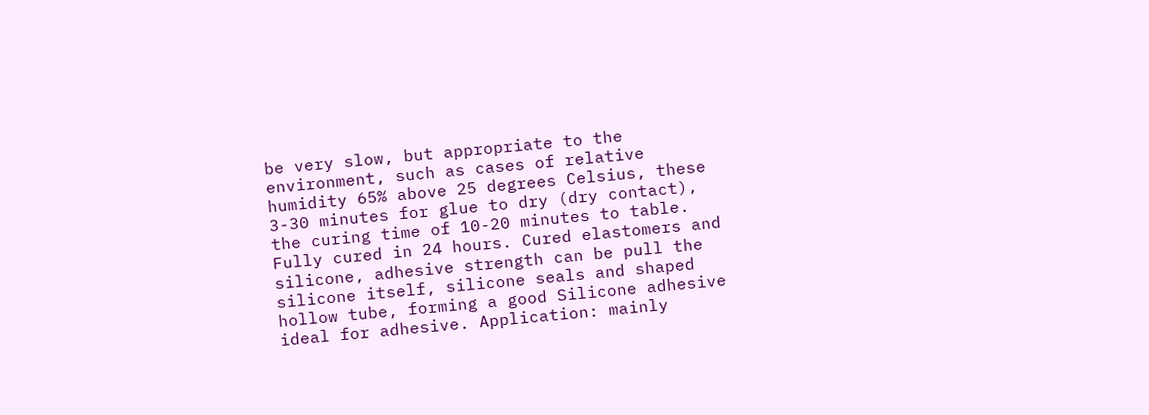be very slow, but appropriate to the environment, such as cases of relative humidity 65% above 25 degrees Celsius, these 3-30 minutes for glue to dry (dry contact), the curing time of 10-20 minutes to table. Fully cured in 24 hours. Cured elastomers and silicone, adhesive strength can be pull the silicone itself, silicone seals and shaped hollow tube, forming a good Silicone adhesive ideal for adhesive. Application: mainly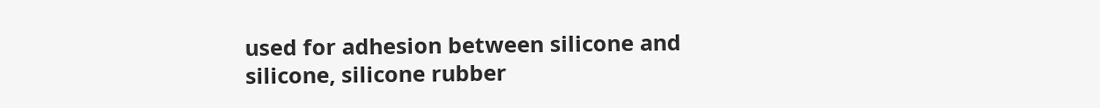used for adhesion between silicone and silicone, silicone rubber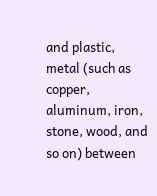and plastic, metal (such as copper, aluminum, iron, stone, wood, and so on) between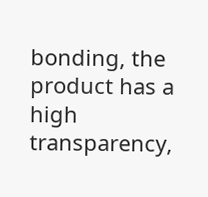bonding, the product has a high transparency,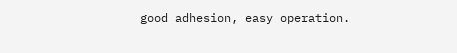good adhesion, easy operation.